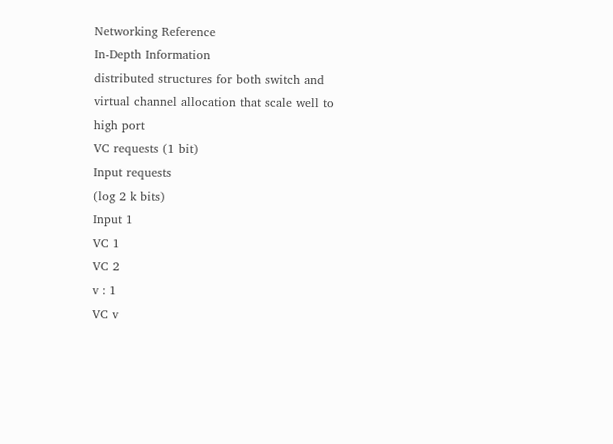Networking Reference
In-Depth Information
distributed structures for both switch and virtual channel allocation that scale well to high port
VC requests (1 bit)
Input requests
(log 2 k bits)
Input 1
VC 1
VC 2
v : 1
VC v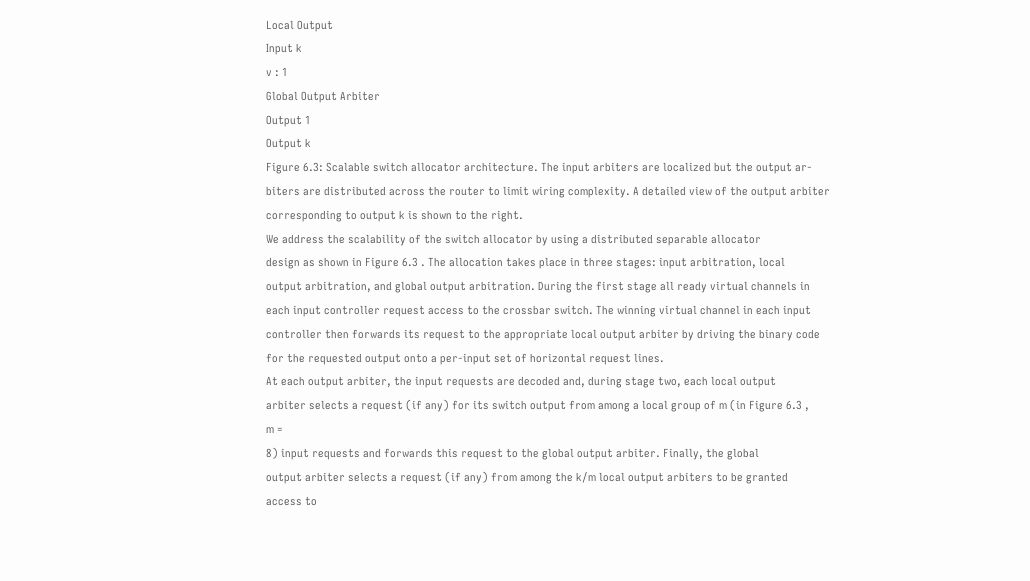Local Output
Input k
v : 1
Global Output Arbiter
Output 1
Output k
Figure 6.3: Scalable switch allocator architecture. The input arbiters are localized but the output ar-
biters are distributed across the router to limit wiring complexity. A detailed view of the output arbiter
corresponding to output k is shown to the right.
We address the scalability of the switch allocator by using a distributed separable allocator
design as shown in Figure 6.3 . The allocation takes place in three stages: input arbitration, local
output arbitration, and global output arbitration. During the first stage all ready virtual channels in
each input controller request access to the crossbar switch. The winning virtual channel in each input
controller then forwards its request to the appropriate local output arbiter by driving the binary code
for the requested output onto a per-input set of horizontal request lines.
At each output arbiter, the input requests are decoded and, during stage two, each local output
arbiter selects a request (if any) for its switch output from among a local group of m (in Figure 6.3 ,
m =
8) input requests and forwards this request to the global output arbiter. Finally, the global
output arbiter selects a request (if any) from among the k/m local output arbiters to be granted
access to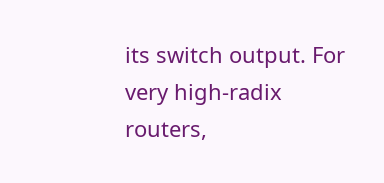its switch output. For very high-radix routers,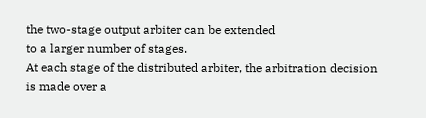the two-stage output arbiter can be extended
to a larger number of stages.
At each stage of the distributed arbiter, the arbitration decision is made over a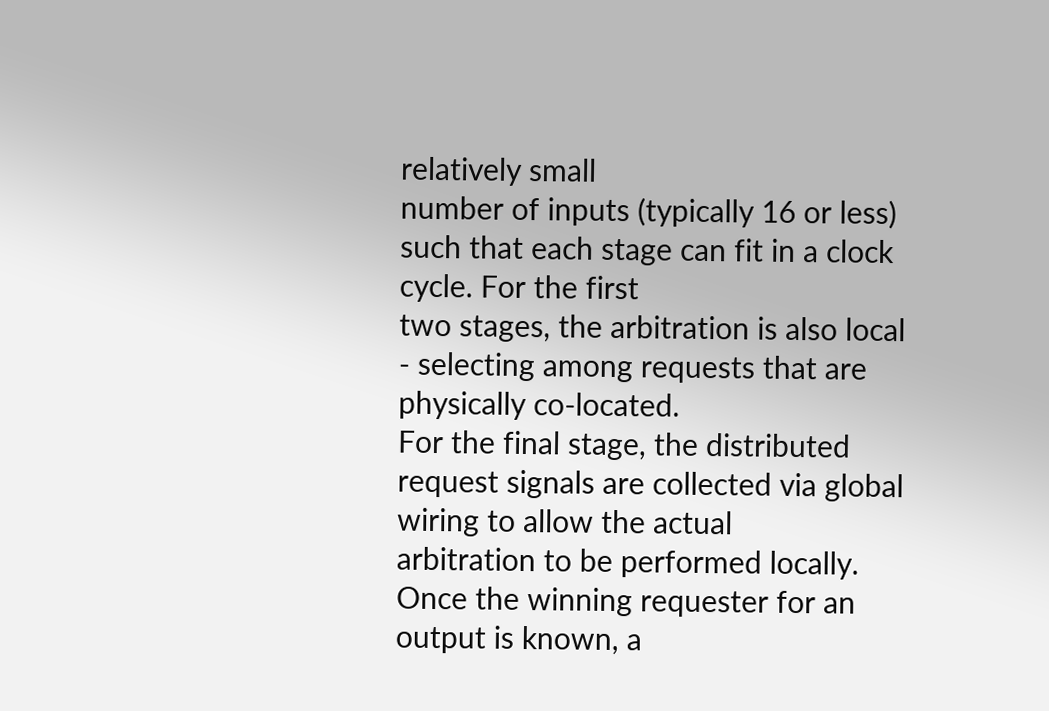relatively small
number of inputs (typically 16 or less) such that each stage can fit in a clock cycle. For the first
two stages, the arbitration is also local - selecting among requests that are physically co-located.
For the final stage, the distributed request signals are collected via global wiring to allow the actual
arbitration to be performed locally. Once the winning requester for an output is known, a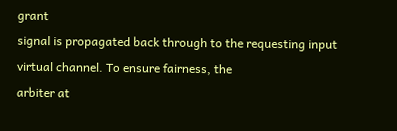grant
signal is propagated back through to the requesting input virtual channel. To ensure fairness, the
arbiter at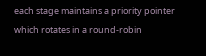each stage maintains a priority pointer which rotates in a round-robin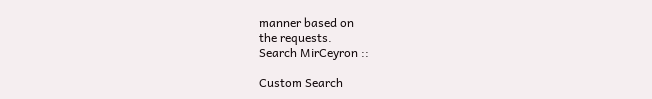manner based on
the requests.
Search MirCeyron ::

Custom Search